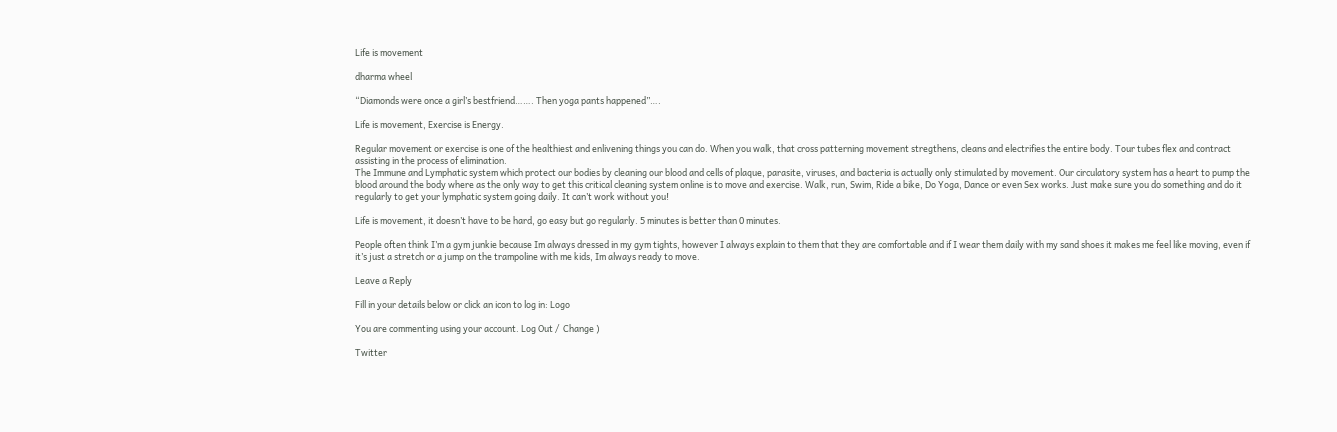Life is movement

dharma wheel

“Diamonds were once a girl’s bestfriend……. Then yoga pants happened”….

Life is movement, Exercise is Energy.

Regular movement or exercise is one of the healthiest and enlivening things you can do. When you walk, that cross patterning movement stregthens, cleans and electrifies the entire body. Tour tubes flex and contract assisting in the process of elimination.
The Immune and Lymphatic system which protect our bodies by cleaning our blood and cells of plaque, parasite, viruses, and bacteria is actually only stimulated by movement. Our circulatory system has a heart to pump the blood around the body where as the only way to get this critical cleaning system online is to move and exercise. Walk, run, Swim, Ride a bike, Do Yoga, Dance or even Sex works. Just make sure you do something and do it regularly to get your lymphatic system going daily. It can’t work without you!

Life is movement, it doesn’t have to be hard, go easy but go regularly. 5 minutes is better than 0 minutes.

People often think I’m a gym junkie because Im always dressed in my gym tights, however I always explain to them that they are comfortable and if I wear them daily with my sand shoes it makes me feel like moving, even if it’s just a stretch or a jump on the trampoline with me kids, Im always ready to move.

Leave a Reply

Fill in your details below or click an icon to log in: Logo

You are commenting using your account. Log Out /  Change )

Twitter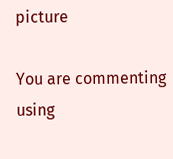picture

You are commenting using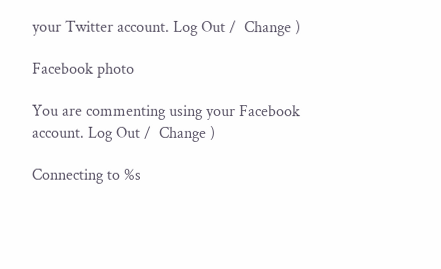your Twitter account. Log Out /  Change )

Facebook photo

You are commenting using your Facebook account. Log Out /  Change )

Connecting to %s